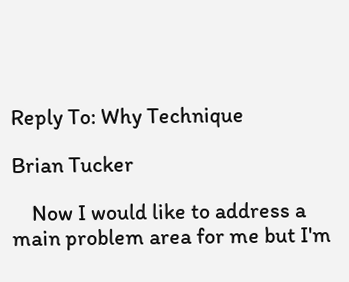Reply To: Why Technique

Brian Tucker

    Now I would like to address a main problem area for me but I'm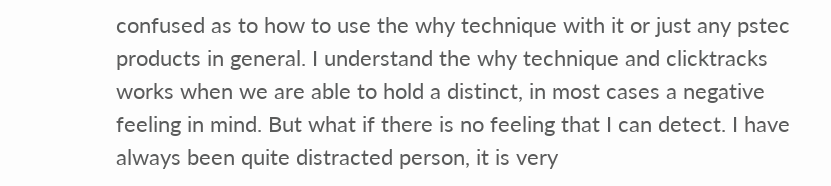confused as to how to use the why technique with it or just any pstec products in general. I understand the why technique and clicktracks works when we are able to hold a distinct, in most cases a negative feeling in mind. But what if there is no feeling that I can detect. I have always been quite distracted person, it is very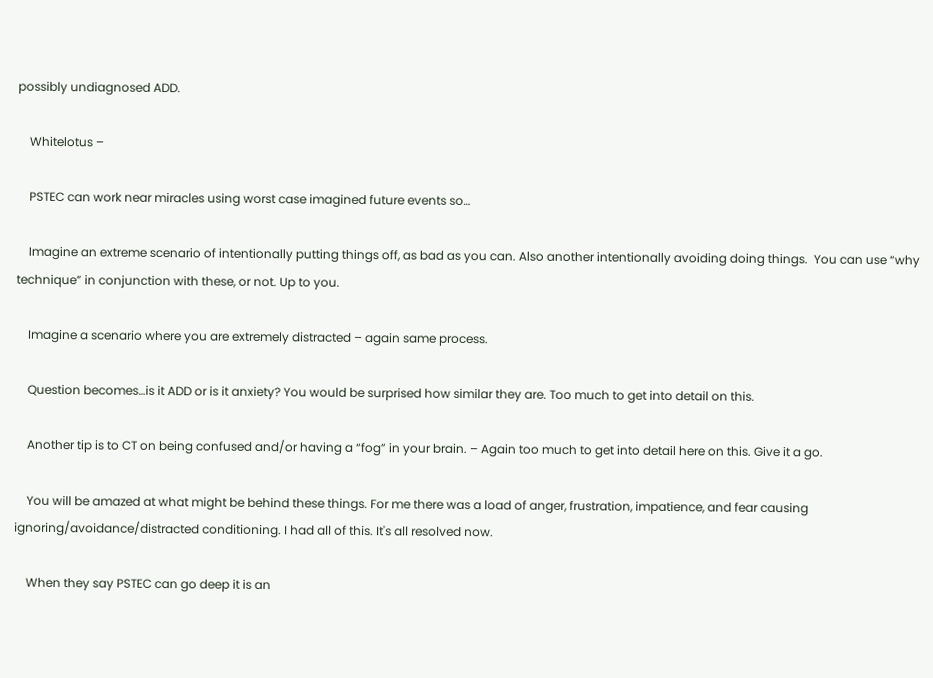possibly undiagnosed ADD.

    Whitelotus –

    PSTEC can work near miracles using worst case imagined future events so…

    Imagine an extreme scenario of intentionally putting things off, as bad as you can. Also another intentionally avoiding doing things.  You can use “why technique” in conjunction with these, or not. Up to you.

    Imagine a scenario where you are extremely distracted – again same process.

    Question becomes…is it ADD or is it anxiety? You would be surprised how similar they are. Too much to get into detail on this.

    Another tip is to CT on being confused and/or having a “fog” in your brain. – Again too much to get into detail here on this. Give it a go.

    You will be amazed at what might be behind these things. For me there was a load of anger, frustration, impatience, and fear causing ignoring/avoidance/distracted conditioning. I had all of this. It's all resolved now.

    When they say PSTEC can go deep it is an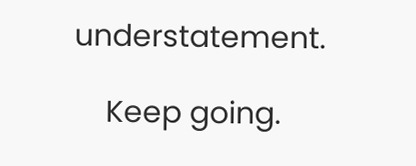understatement.

    Keep going.